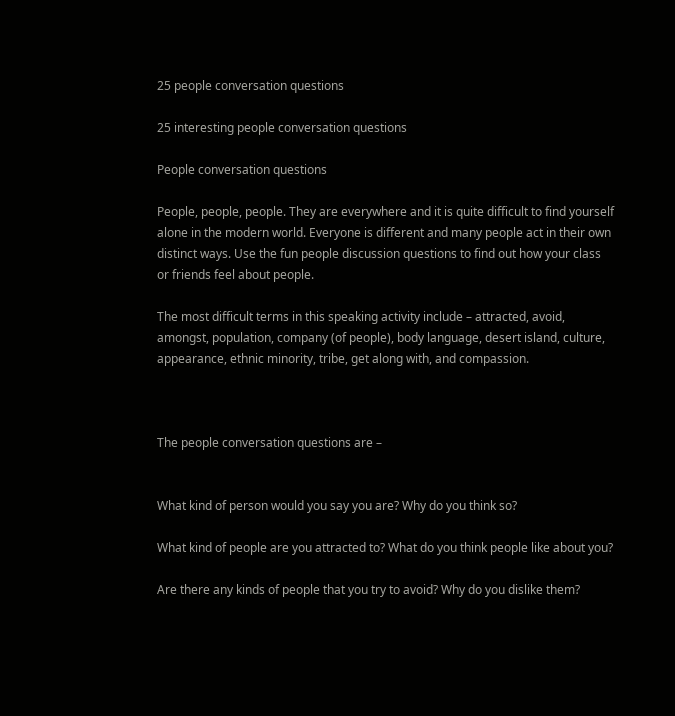25 people conversation questions

25 interesting people conversation questions

People conversation questions

People, people, people. They are everywhere and it is quite difficult to find yourself alone in the modern world. Everyone is different and many people act in their own distinct ways. Use the fun people discussion questions to find out how your class or friends feel about people.

The most difficult terms in this speaking activity include – attracted, avoid, amongst, population, company (of people), body language, desert island, culture, appearance, ethnic minority, tribe, get along with, and compassion.



The people conversation questions are –


What kind of person would you say you are? Why do you think so?

What kind of people are you attracted to? What do you think people like about you?

Are there any kinds of people that you try to avoid? Why do you dislike them?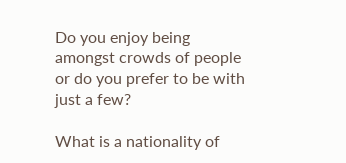Do you enjoy being amongst crowds of people or do you prefer to be with just a few?

What is a nationality of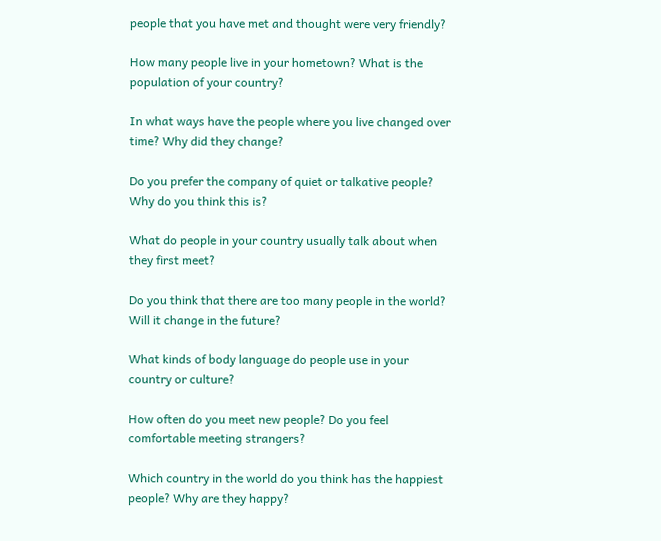people that you have met and thought were very friendly?

How many people live in your hometown? What is the population of your country?

In what ways have the people where you live changed over time? Why did they change?

Do you prefer the company of quiet or talkative people? Why do you think this is?

What do people in your country usually talk about when they first meet?

Do you think that there are too many people in the world? Will it change in the future?

What kinds of body language do people use in your country or culture?

How often do you meet new people? Do you feel comfortable meeting strangers?

Which country in the world do you think has the happiest people? Why are they happy?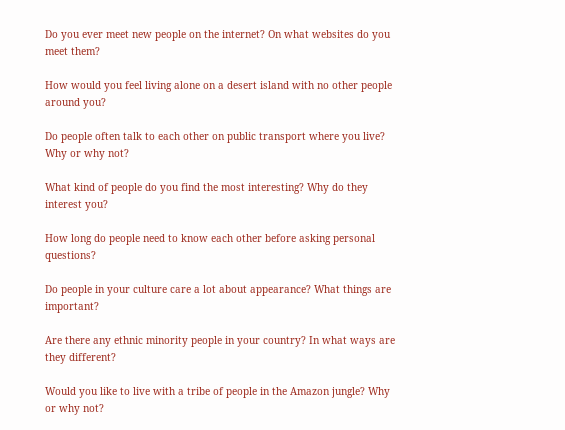Do you ever meet new people on the internet? On what websites do you meet them?

How would you feel living alone on a desert island with no other people around you?

Do people often talk to each other on public transport where you live? Why or why not?

What kind of people do you find the most interesting? Why do they interest you?

How long do people need to know each other before asking personal questions?

Do people in your culture care a lot about appearance? What things are important?

Are there any ethnic minority people in your country? In what ways are they different?

Would you like to live with a tribe of people in the Amazon jungle? Why or why not?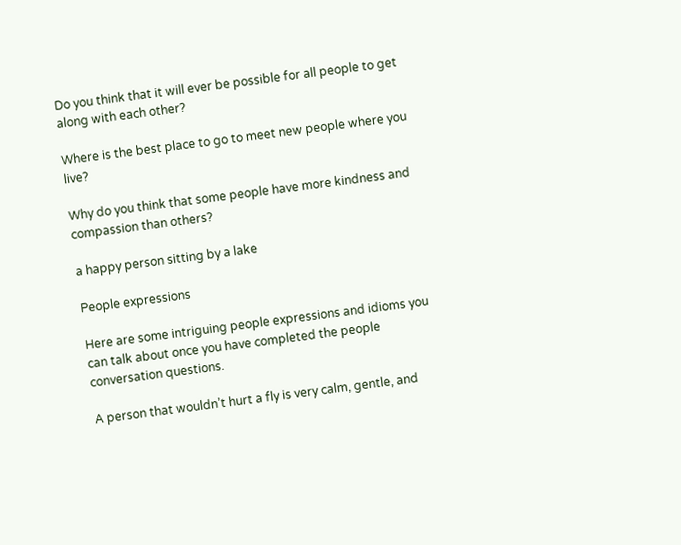Do you think that it will ever be possible for all people to get along with each other?

Where is the best place to go to meet new people where you live?

Why do you think that some people have more kindness and compassion than others?

a happy person sitting by a lake

People expressions

Here are some intriguing people expressions and idioms you can talk about once you have completed the people conversation questions.

A person that wouldn’t hurt a fly is very calm, gentle, and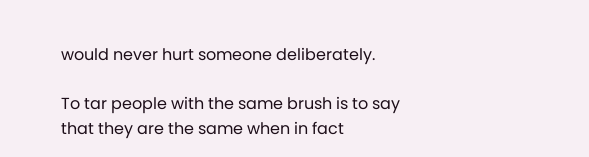would never hurt someone deliberately.

To tar people with the same brush is to say that they are the same when in fact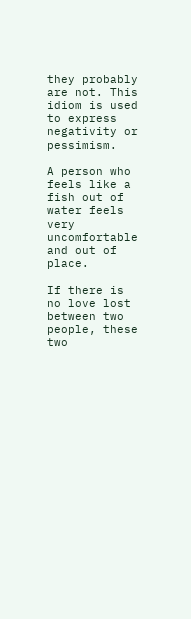they probably are not. This idiom is used to express negativity or pessimism.

A person who feels like a fish out of water feels very uncomfortable and out of place.

If there is no love lost between two people, these two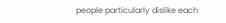people particularly dislike each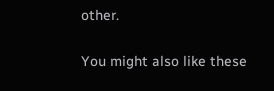other.

You might also like these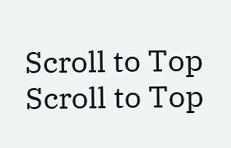Scroll to Top
Scroll to Top